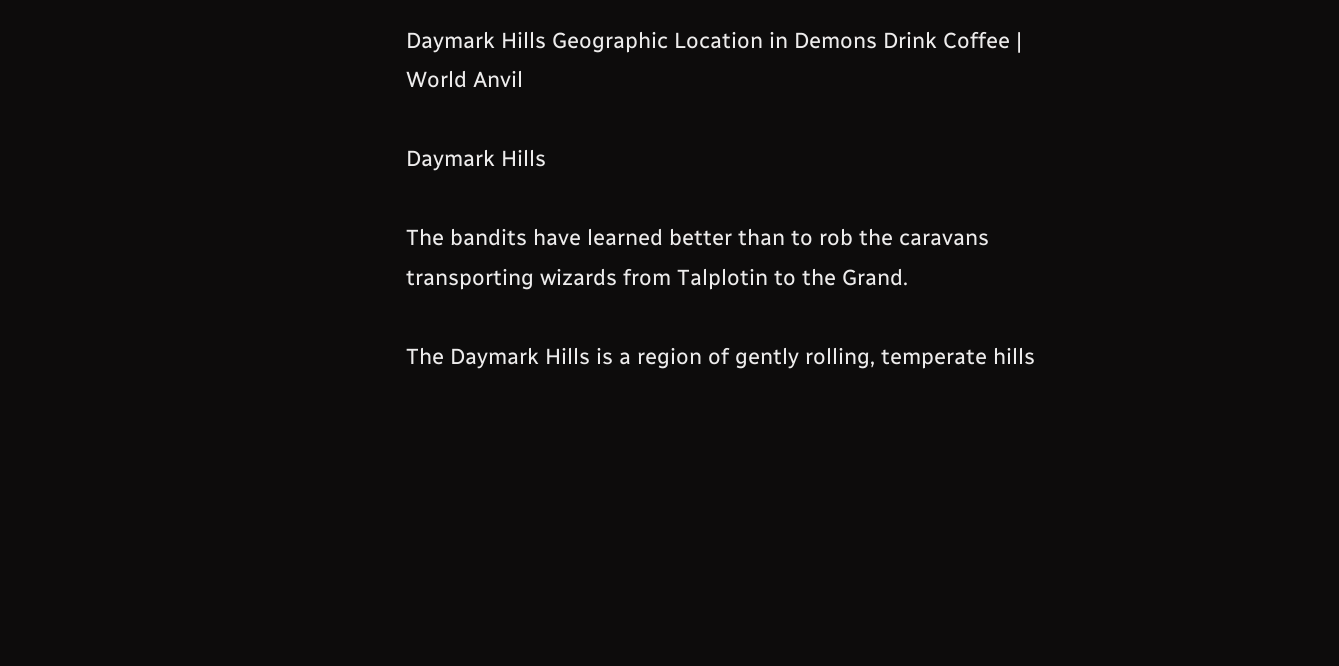Daymark Hills Geographic Location in Demons Drink Coffee | World Anvil

Daymark Hills

The bandits have learned better than to rob the caravans transporting wizards from Talplotin to the Grand.

The Daymark Hills is a region of gently rolling, temperate hills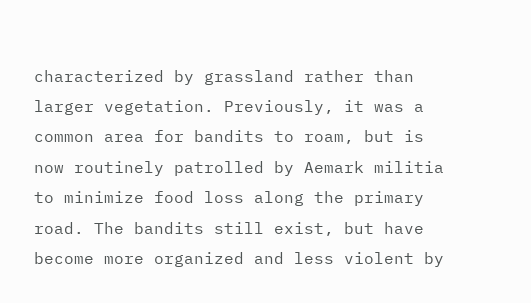characterized by grassland rather than larger vegetation. Previously, it was a common area for bandits to roam, but is now routinely patrolled by Aemark militia to minimize food loss along the primary road. The bandits still exist, but have become more organized and less violent by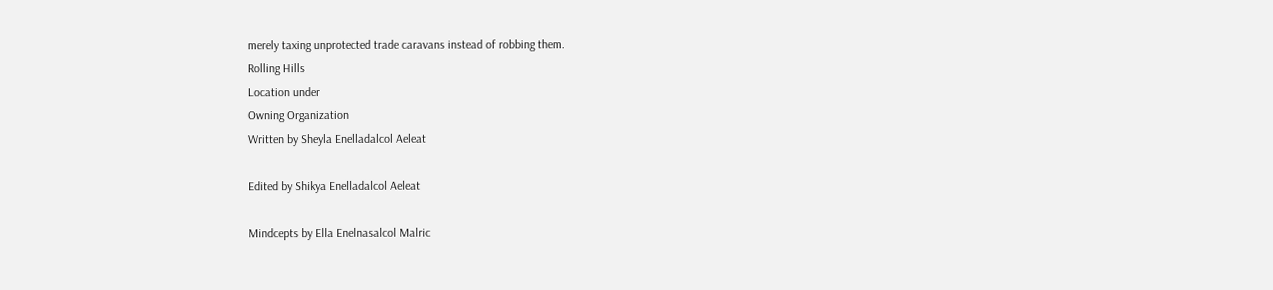merely taxing unprotected trade caravans instead of robbing them.
Rolling Hills
Location under
Owning Organization
Written by Sheyla Enelladalcol Aeleat

Edited by Shikya Enelladalcol Aeleat

Mindcepts by Ella Enelnasalcol Malric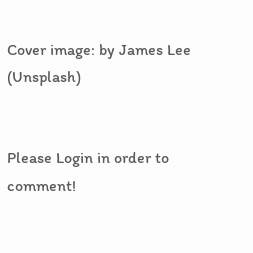Cover image: by James Lee (Unsplash)


Please Login in order to comment!